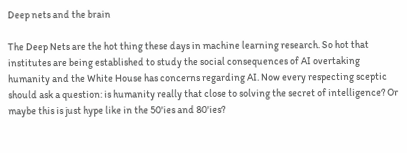Deep nets and the brain

The Deep Nets are the hot thing these days in machine learning research. So hot that institutes are being established to study the social consequences of AI overtaking humanity and the White House has concerns regarding AI. Now every respecting sceptic should ask a question: is humanity really that close to solving the secret of intelligence? Or maybe this is just hype like in the 50'ies and 80'ies?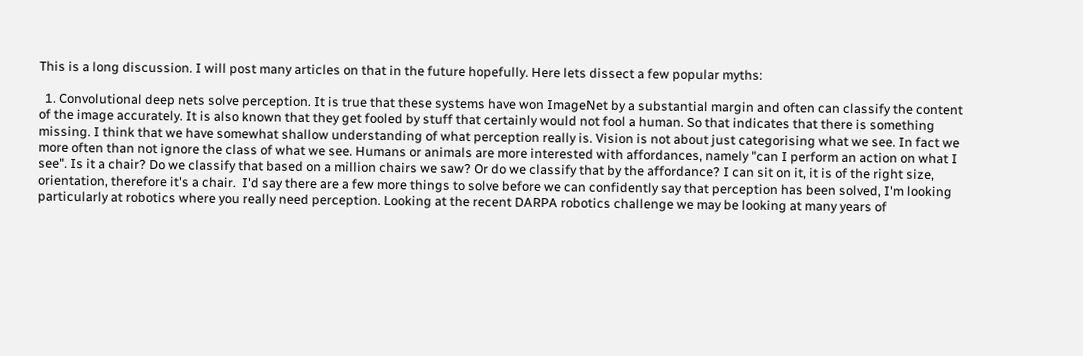This is a long discussion. I will post many articles on that in the future hopefully. Here lets dissect a few popular myths:

  1. Convolutional deep nets solve perception. It is true that these systems have won ImageNet by a substantial margin and often can classify the content of the image accurately. It is also known that they get fooled by stuff that certainly would not fool a human. So that indicates that there is something missing. I think that we have somewhat shallow understanding of what perception really is. Vision is not about just categorising what we see. In fact we more often than not ignore the class of what we see. Humans or animals are more interested with affordances, namely "can I perform an action on what I see". Is it a chair? Do we classify that based on a million chairs we saw? Or do we classify that by the affordance? I can sit on it, it is of the right size, orientation, therefore it's a chair.  I'd say there are a few more things to solve before we can confidently say that perception has been solved, I'm looking particularly at robotics where you really need perception. Looking at the recent DARPA robotics challenge we may be looking at many years of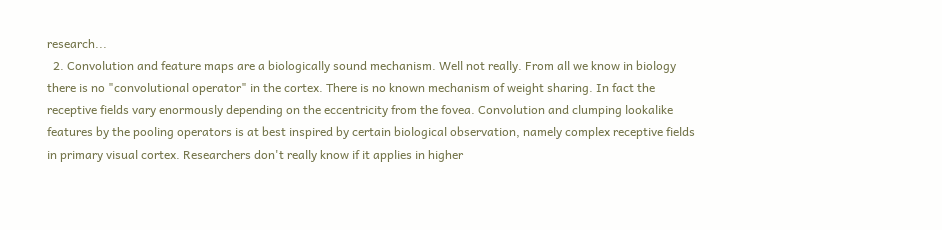research...
  2. Convolution and feature maps are a biologically sound mechanism. Well not really. From all we know in biology there is no "convolutional operator" in the cortex. There is no known mechanism of weight sharing. In fact the receptive fields vary enormously depending on the eccentricity from the fovea. Convolution and clumping lookalike features by the pooling operators is at best inspired by certain biological observation, namely complex receptive fields in primary visual cortex. Researchers don't really know if it applies in higher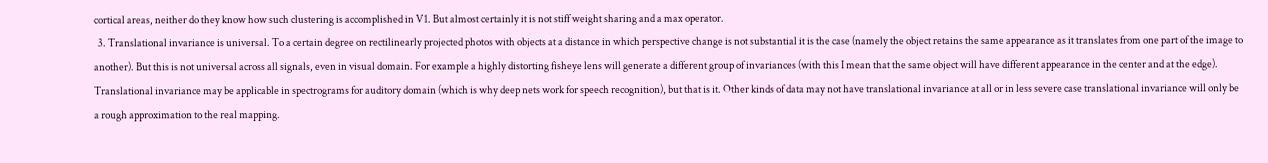cortical areas, neither do they know how such clustering is accomplished in V1. But almost certainly it is not stiff weight sharing and a max operator.
  3. Translational invariance is universal. To a certain degree on rectilinearly projected photos with objects at a distance in which perspective change is not substantial it is the case (namely the object retains the same appearance as it translates from one part of the image to another). But this is not universal across all signals, even in visual domain. For example a highly distorting fisheye lens will generate a different group of invariances (with this I mean that the same object will have different appearance in the center and at the edge). Translational invariance may be applicable in spectrograms for auditory domain (which is why deep nets work for speech recognition), but that is it. Other kinds of data may not have translational invariance at all or in less severe case translational invariance will only be a rough approximation to the real mapping.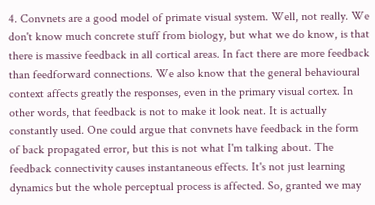4. Convnets are a good model of primate visual system. Well, not really. We don't know much concrete stuff from biology, but what we do know, is that there is massive feedback in all cortical areas. In fact there are more feedback than feedforward connections. We also know that the general behavioural context affects greatly the responses, even in the primary visual cortex. In other words, that feedback is not to make it look neat. It is actually constantly used. One could argue that convnets have feedback in the form of back propagated error, but this is not what I'm talking about. The feedback connectivity causes instantaneous effects. It's not just learning dynamics but the whole perceptual process is affected. So, granted we may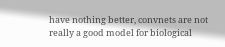have nothing better, convnets are not really a good model for biological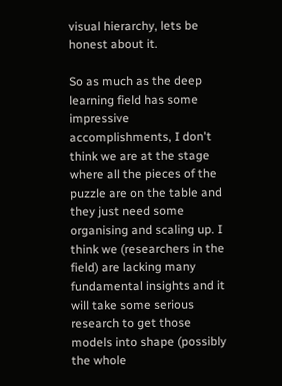visual hierarchy, lets be honest about it.

So as much as the deep learning field has some impressive accomplishments, I don't think we are at the stage where all the pieces of the puzzle are on the table and they just need some organising and scaling up. I think we (researchers in the field) are lacking many fundamental insights and it will take some serious research to get those models into shape (possibly the whole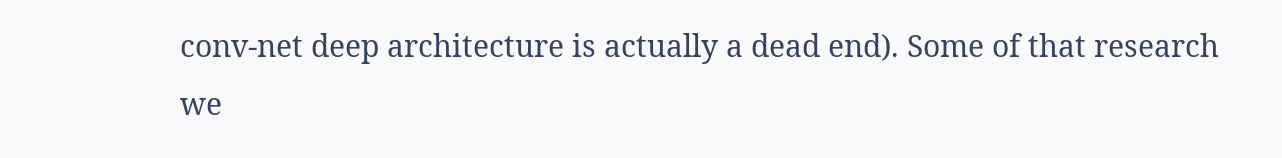conv-net deep architecture is actually a dead end). Some of that research we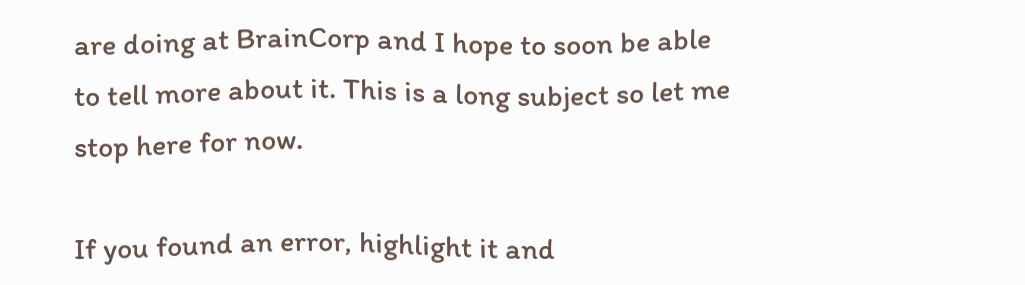are doing at BrainCorp and I hope to soon be able to tell more about it. This is a long subject so let me stop here for now.

If you found an error, highlight it and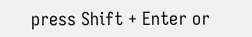press Shift + Enter or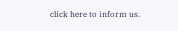click here to inform us.